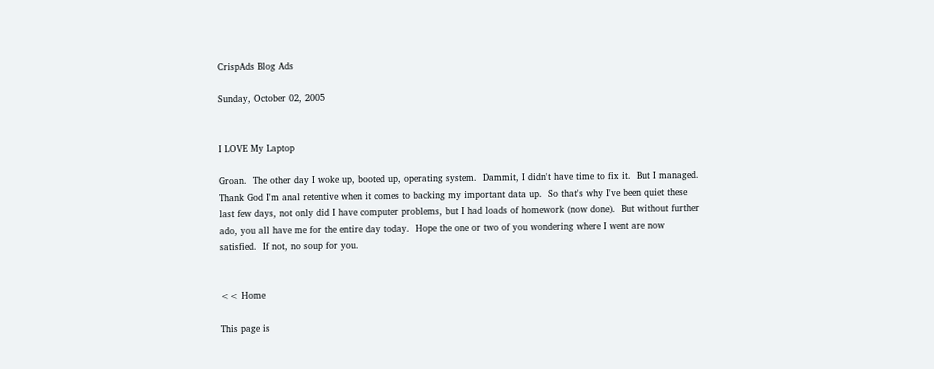CrispAds Blog Ads

Sunday, October 02, 2005


I LOVE My Laptop

Groan.  The other day I woke up, booted up, operating system.  Dammit, I didn't have time to fix it.  But I managed.  Thank God I'm anal retentive when it comes to backing my important data up.  So that's why I've been quiet these last few days, not only did I have computer problems, but I had loads of homework (now done).  But without further ado, you all have me for the entire day today.  Hope the one or two of you wondering where I went are now satisfied.  If not, no soup for you.


<< Home

This page is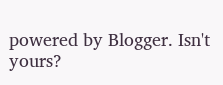powered by Blogger. Isn't yours?